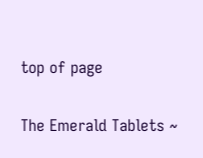top of page

The Emerald Tablets ~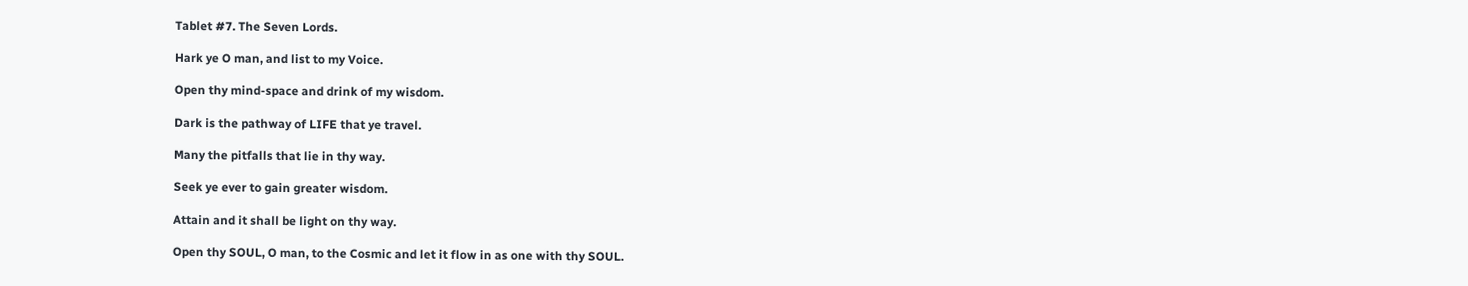Tablet #7. The Seven Lords.

Hark ye O man, and list to my Voice.

Open thy mind-space and drink of my wisdom.

Dark is the pathway of LIFE that ye travel.

Many the pitfalls that lie in thy way.

Seek ye ever to gain greater wisdom.

Attain and it shall be light on thy way.

Open thy SOUL, O man, to the Cosmic and let it flow in as one with thy SOUL.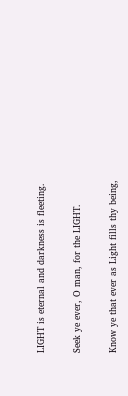LIGHT is eternal and darkness is fleeting.

Seek ye ever, O man, for the LIGHT.

Know ye that ever as Light fills thy being,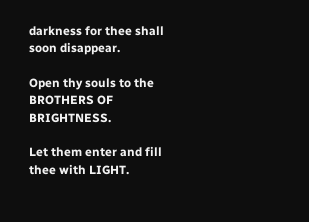darkness for thee shall soon disappear.

Open thy souls to the BROTHERS OF BRIGHTNESS.

Let them enter and fill thee with LIGHT.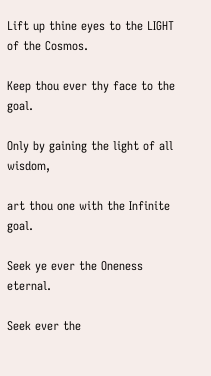Lift up thine eyes to the LIGHT of the Cosmos.

Keep thou ever thy face to the goal.

Only by gaining the light of all wisdom,

art thou one with the Infinite goal.

Seek ye ever the Oneness eternal.

Seek ever the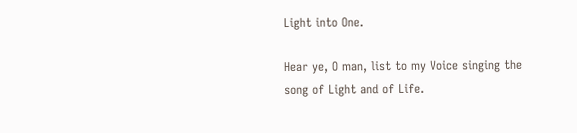Light into One.

Hear ye, O man, list to my Voice singing the song of Light and of Life.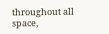throughout all space,